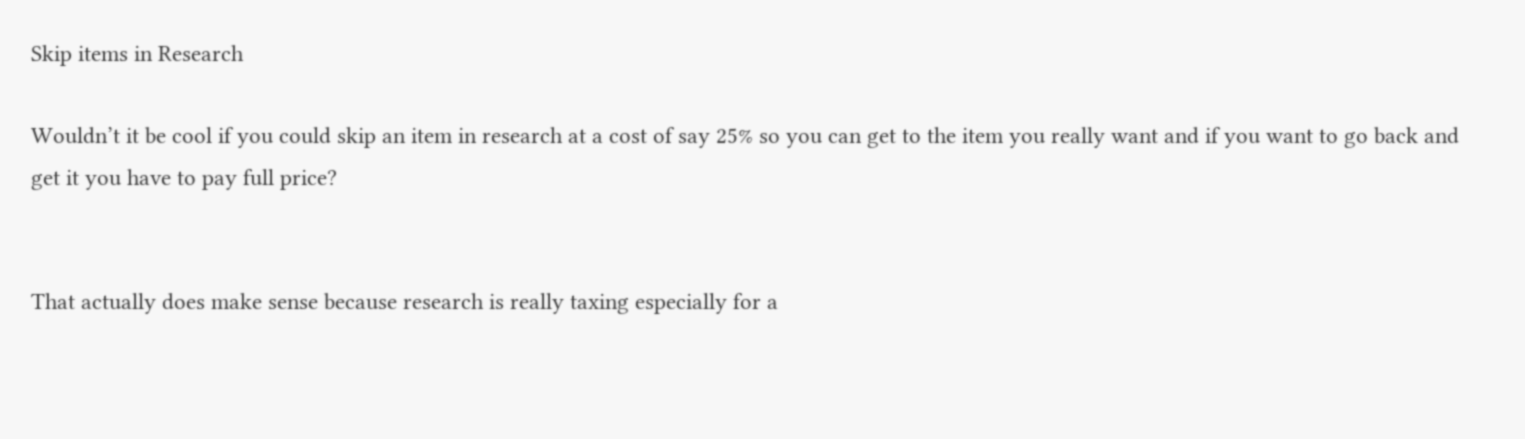Skip items in Research

Wouldn’t it be cool if you could skip an item in research at a cost of say 25% so you can get to the item you really want and if you want to go back and get it you have to pay full price?


That actually does make sense because research is really taxing especially for a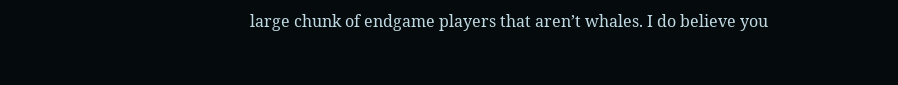large chunk of endgame players that aren’t whales. I do believe you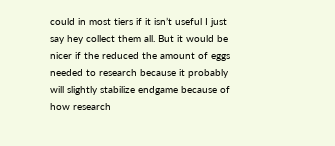could in most tiers if it isn’t useful I just say hey collect them all. But it would be nicer if the reduced the amount of eggs needed to research because it probably will slightly stabilize endgame because of how research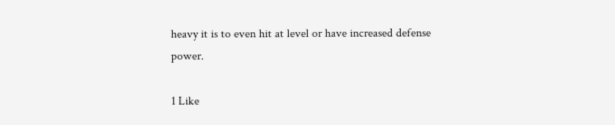heavy it is to even hit at level or have increased defense power.

1 Like